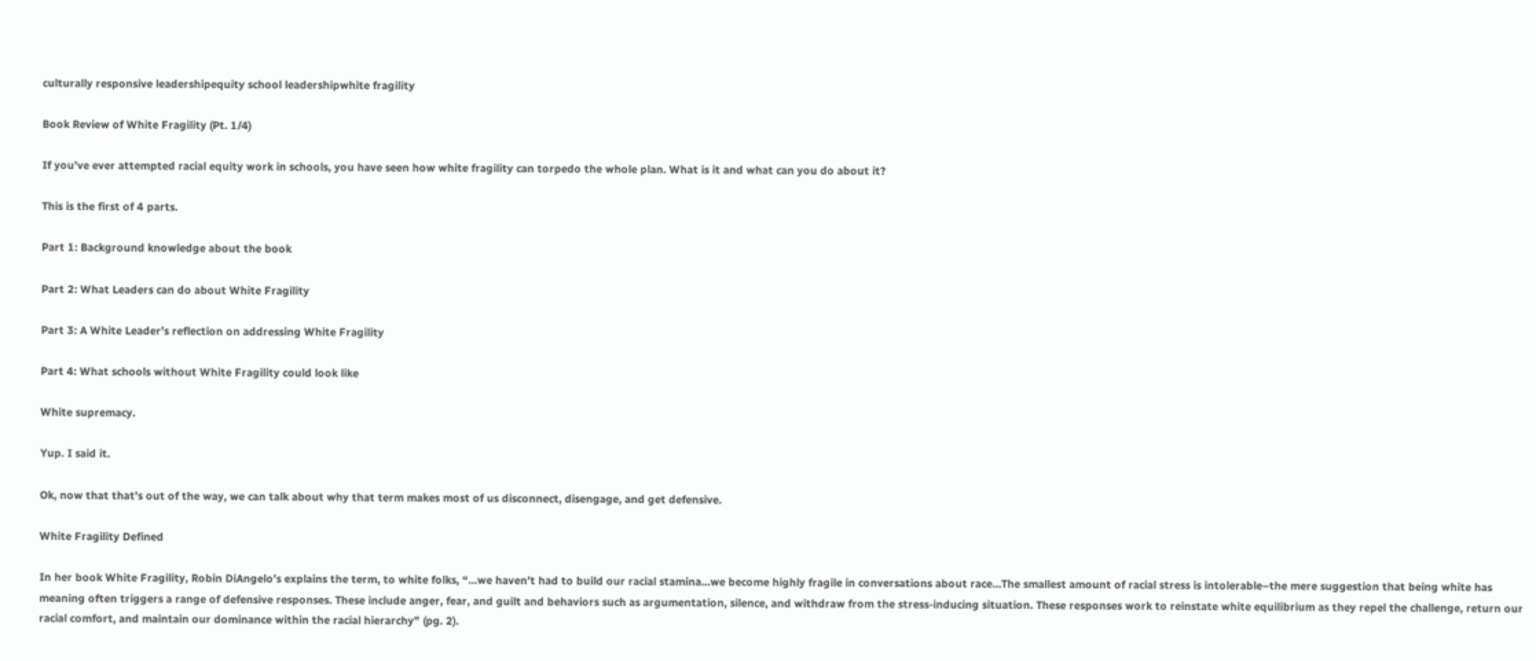culturally responsive leadershipequity school leadershipwhite fragility

Book Review of White Fragility (Pt. 1/4)

If you’ve ever attempted racial equity work in schools, you have seen how white fragility can torpedo the whole plan. What is it and what can you do about it?

This is the first of 4 parts.

Part 1: Background knowledge about the book

Part 2: What Leaders can do about White Fragility

Part 3: A White Leader’s reflection on addressing White Fragility

Part 4: What schools without White Fragility could look like

White supremacy.

Yup. I said it.

Ok, now that that’s out of the way, we can talk about why that term makes most of us disconnect, disengage, and get defensive.

White Fragility Defined

In her book White Fragility, Robin DiAngelo’s explains the term, to white folks, “…we haven’t had to build our racial stamina…we become highly fragile in conversations about race…The smallest amount of racial stress is intolerable–the mere suggestion that being white has meaning often triggers a range of defensive responses. These include anger, fear, and guilt and behaviors such as argumentation, silence, and withdraw from the stress-inducing situation. These responses work to reinstate white equilibrium as they repel the challenge, return our racial comfort, and maintain our dominance within the racial hierarchy” (pg. 2).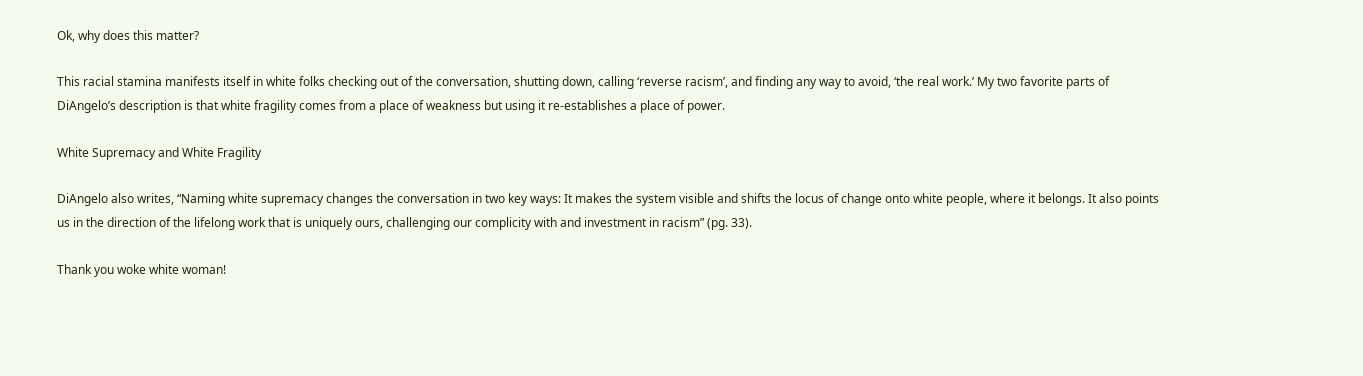Ok, why does this matter?

This racial stamina manifests itself in white folks checking out of the conversation, shutting down, calling ‘reverse racism’, and finding any way to avoid, ‘the real work.’ My two favorite parts of DiAngelo’s description is that white fragility comes from a place of weakness but using it re-establishes a place of power.

White Supremacy and White Fragility

DiAngelo also writes, “Naming white supremacy changes the conversation in two key ways: It makes the system visible and shifts the locus of change onto white people, where it belongs. It also points us in the direction of the lifelong work that is uniquely ours, challenging our complicity with and investment in racism” (pg. 33).

Thank you woke white woman!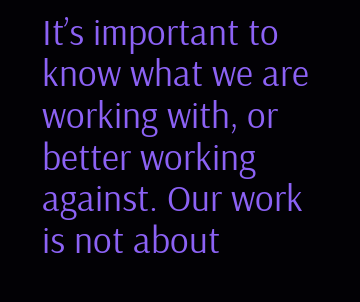It’s important to know what we are working with, or better working against. Our work is not about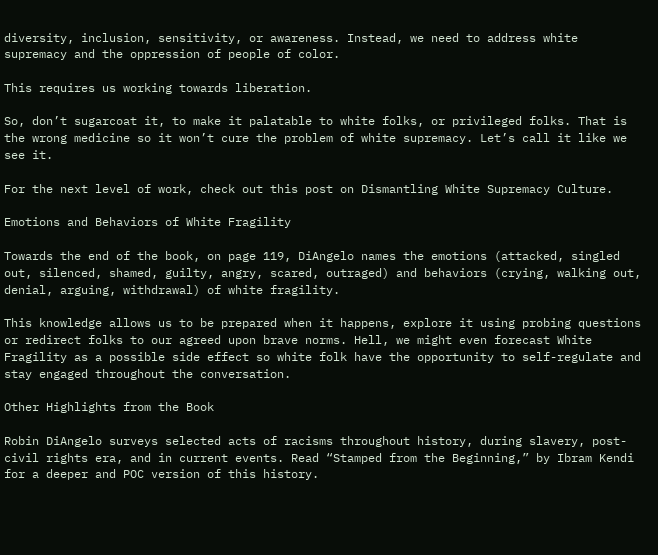diversity, inclusion, sensitivity, or awareness. Instead, we need to address white supremacy and the oppression of people of color.

This requires us working towards liberation.

So, don’t sugarcoat it, to make it palatable to white folks, or privileged folks. That is the wrong medicine so it won’t cure the problem of white supremacy. Let’s call it like we see it.

For the next level of work, check out this post on Dismantling White Supremacy Culture.

Emotions and Behaviors of White Fragility

Towards the end of the book, on page 119, DiAngelo names the emotions (attacked, singled out, silenced, shamed, guilty, angry, scared, outraged) and behaviors (crying, walking out, denial, arguing, withdrawal) of white fragility.

This knowledge allows us to be prepared when it happens, explore it using probing questions or redirect folks to our agreed upon brave norms. Hell, we might even forecast White Fragility as a possible side effect so white folk have the opportunity to self-regulate and stay engaged throughout the conversation.

Other Highlights from the Book

Robin DiAngelo surveys selected acts of racisms throughout history, during slavery, post-civil rights era, and in current events. Read “Stamped from the Beginning,” by Ibram Kendi for a deeper and POC version of this history.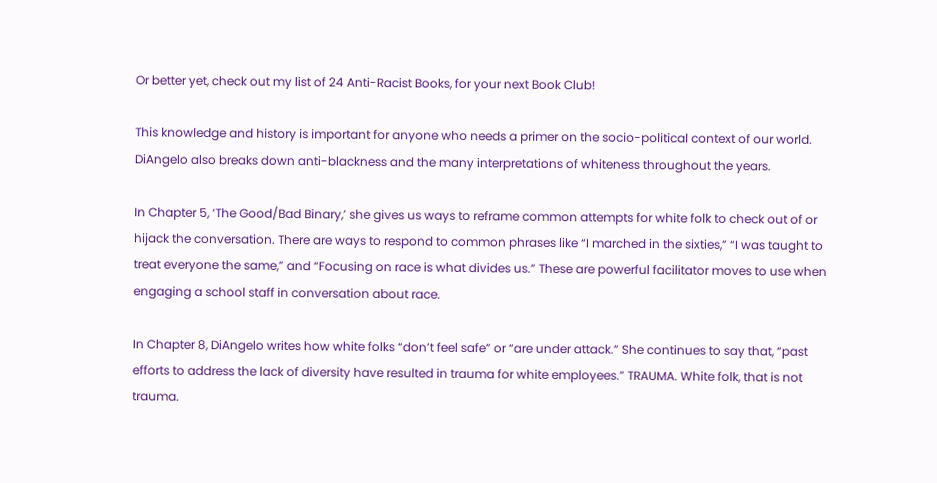Or better yet, check out my list of 24 Anti-Racist Books, for your next Book Club!

This knowledge and history is important for anyone who needs a primer on the socio-political context of our world. DiAngelo also breaks down anti-blackness and the many interpretations of whiteness throughout the years.

In Chapter 5, ‘The Good/Bad Binary,’ she gives us ways to reframe common attempts for white folk to check out of or hijack the conversation. There are ways to respond to common phrases like “I marched in the sixties,” “I was taught to treat everyone the same,” and “Focusing on race is what divides us.” These are powerful facilitator moves to use when engaging a school staff in conversation about race.

In Chapter 8, DiAngelo writes how white folks “don’t feel safe” or “are under attack.” She continues to say that, “past efforts to address the lack of diversity have resulted in trauma for white employees.” TRAUMA. White folk, that is not trauma.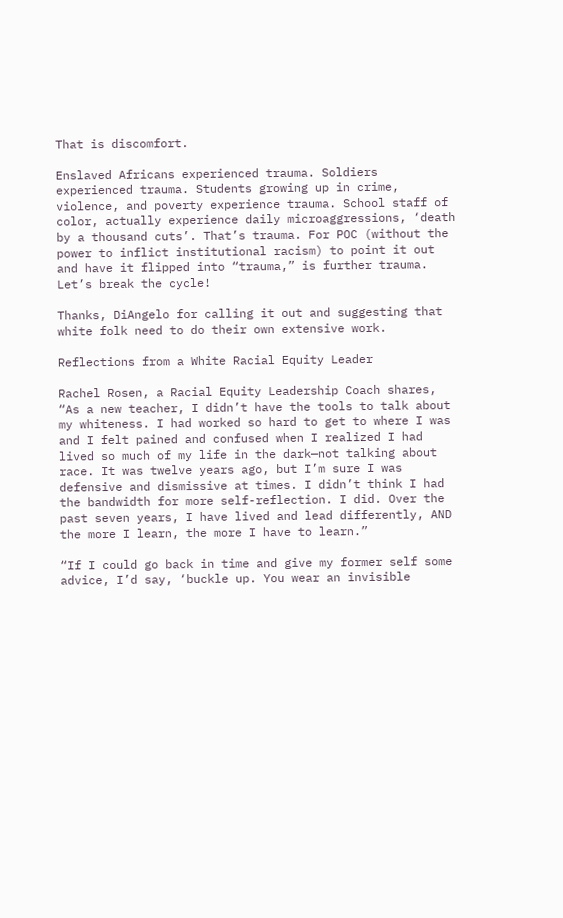That is discomfort.

Enslaved Africans experienced trauma. Soldiers experienced trauma. Students growing up in crime, violence, and poverty experience trauma. School staff of color, actually experience daily microaggressions, ‘death by a thousand cuts’. That’s trauma. For POC (without the power to inflict institutional racism) to point it out and have it flipped into “trauma,” is further trauma. Let’s break the cycle!

Thanks, DiAngelo for calling it out and suggesting that white folk need to do their own extensive work.

Reflections from a White Racial Equity Leader

Rachel Rosen, a Racial Equity Leadership Coach shares, “As a new teacher, I didn’t have the tools to talk about my whiteness. I had worked so hard to get to where I was and I felt pained and confused when I realized I had lived so much of my life in the dark—not talking about race. It was twelve years ago, but I’m sure I was defensive and dismissive at times. I didn’t think I had the bandwidth for more self-reflection. I did. Over the past seven years, I have lived and lead differently, AND the more I learn, the more I have to learn.”

“If I could go back in time and give my former self some advice, I’d say, ‘buckle up. You wear an invisible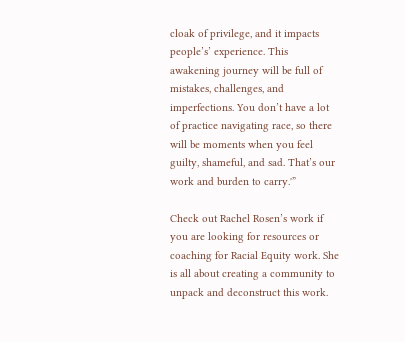cloak of privilege, and it impacts people’s’ experience. This awakening journey will be full of mistakes, challenges, and imperfections. You don’t have a lot of practice navigating race, so there will be moments when you feel guilty, shameful, and sad. That’s our work and burden to carry.'”

Check out Rachel Rosen’s work if you are looking for resources or coaching for Racial Equity work. She is all about creating a community to unpack and deconstruct this work.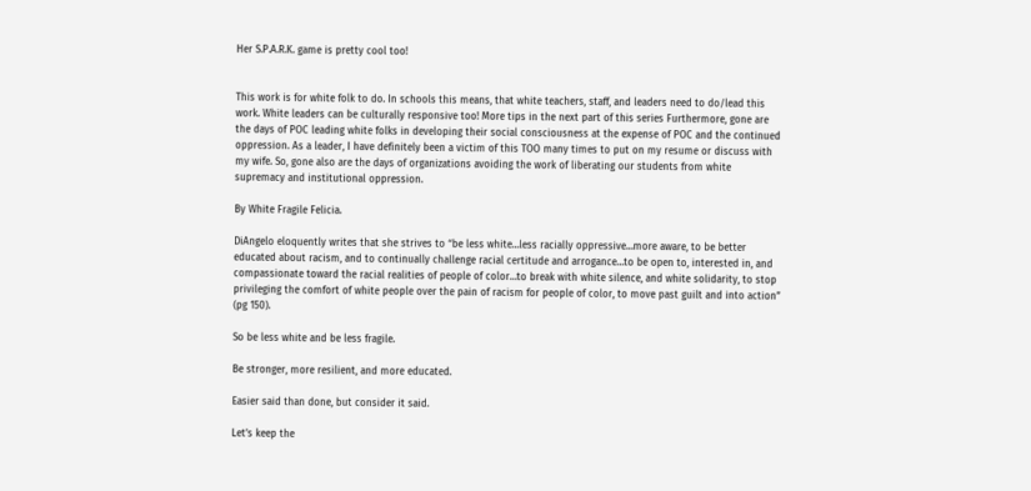Her S.P.A.R.K. game is pretty cool too!


This work is for white folk to do. In schools this means, that white teachers, staff, and leaders need to do/lead this work. White leaders can be culturally responsive too! More tips in the next part of this series Furthermore, gone are the days of POC leading white folks in developing their social consciousness at the expense of POC and the continued oppression. As a leader, I have definitely been a victim of this TOO many times to put on my resume or discuss with my wife. So, gone also are the days of organizations avoiding the work of liberating our students from white supremacy and institutional oppression.

By White Fragile Felicia.

DiAngelo eloquently writes that she strives to “be less white…less racially oppressive…more aware, to be better educated about racism, and to continually challenge racial certitude and arrogance…to be open to, interested in, and compassionate toward the racial realities of people of color…to break with white silence, and white solidarity, to stop privileging the comfort of white people over the pain of racism for people of color, to move past guilt and into action” (pg 150).

So be less white and be less fragile.

Be stronger, more resilient, and more educated.

Easier said than done, but consider it said.

Let’s keep the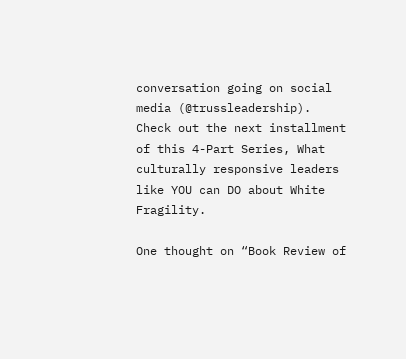conversation going on social media (@trussleadership). Check out the next installment of this 4-Part Series, What culturally responsive leaders like YOU can DO about White Fragility.

One thought on “Book Review of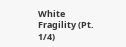White Fragility (Pt. 1/4)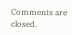Comments are closed.